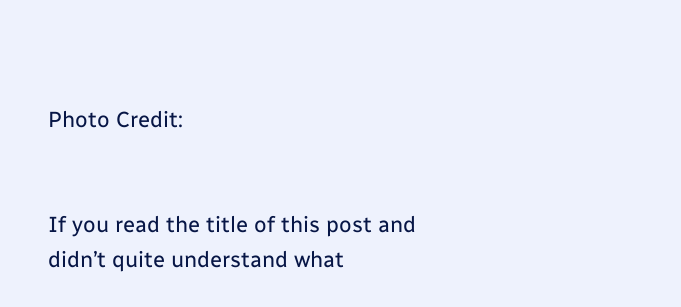Photo Credit:


If you read the title of this post and didn’t quite understand what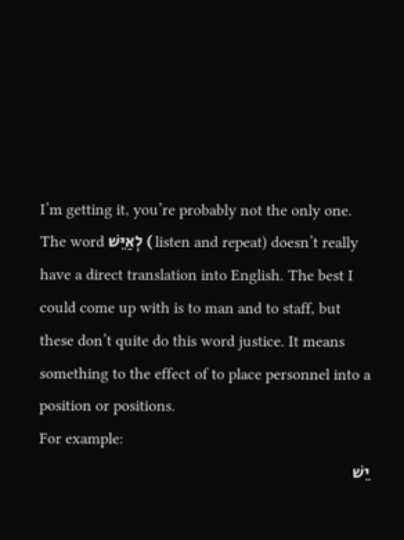I’m getting it, you’re probably not the only one.
The word לְאַיֵּשׁ ( listen and repeat) doesn’t really have a direct translation into English. The best I could come up with is to man and to staff, but these don’t quite do this word justice. It means something to the effect of to place personnel into a position or positions.
For example:
יֵשׁ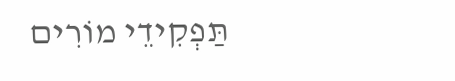תַּפְקִידֵי מוֹרִים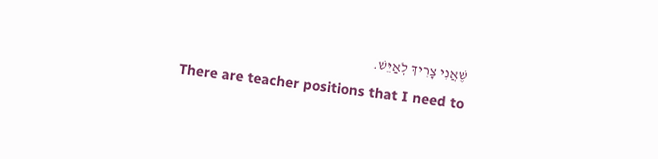שֶׁאֲנִי צָרִיךְ לְאַיֵּשׁ.
There are teacher positions that I need to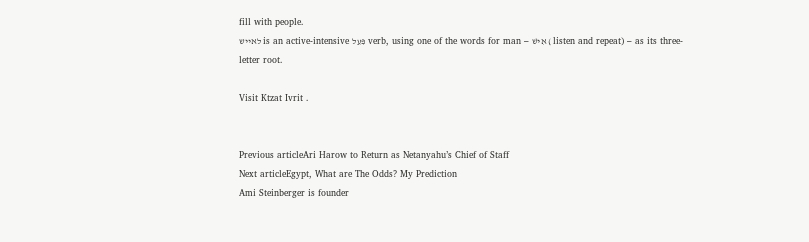fill with people.
לאייש is an active-intensive פִּעֵל verb, using one of the words for man – אִישׁ ( listen and repeat) – as its three-letter root.

Visit Ktzat Ivrit .


Previous articleAri Harow to Return as Netanyahu’s Chief of Staff
Next articleEgypt, What are The Odds? My Prediction
Ami Steinberger is founder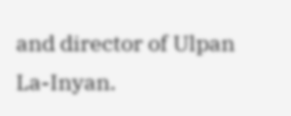and director of Ulpan La-Inyan.